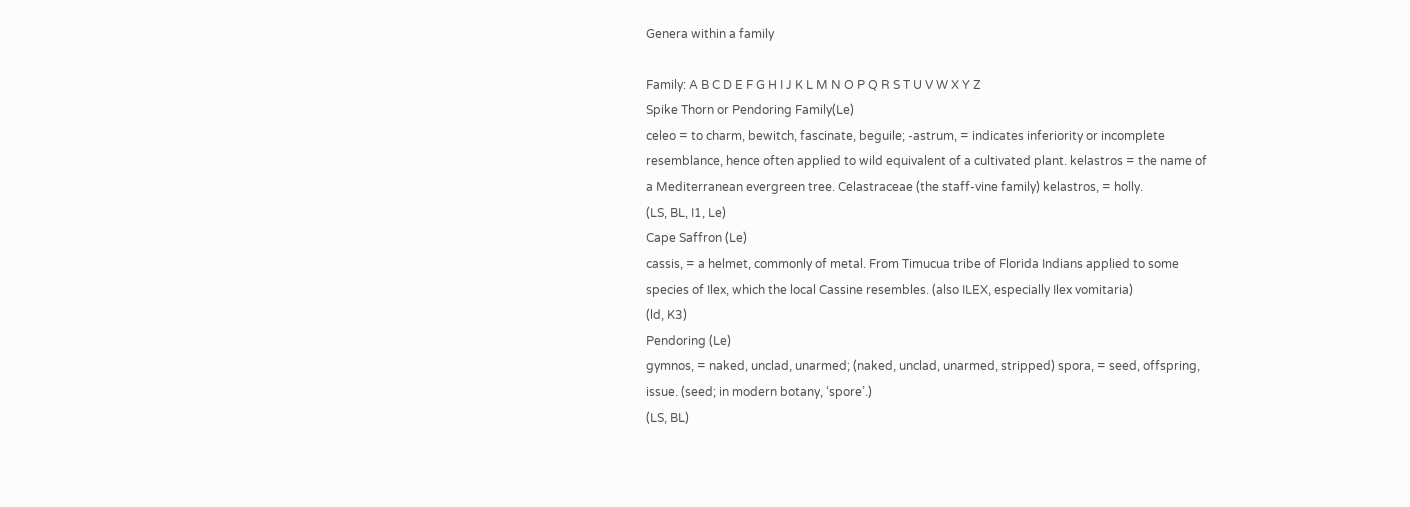Genera within a family

Family: A B C D E F G H I J K L M N O P Q R S T U V W X Y Z
Spike Thorn or Pendoring Family(Le)
celeo = to charm, bewitch, fascinate, beguile; -astrum, = indicates inferiority or incomplete resemblance, hence often applied to wild equivalent of a cultivated plant. kelastros = the name of a Mediterranean evergreen tree. Celastraceae (the staff-vine family) kelastros, = holly.
(LS, BL, I1, Le)
Cape Saffron (Le)
cassis, = a helmet, commonly of metal. From Timucua tribe of Florida Indians applied to some species of Ilex, which the local Cassine resembles. (also ILEX, especially Ilex vomitaria)
(ld, K3)
Pendoring (Le)
gymnos, = naked, unclad, unarmed; (naked, unclad, unarmed, stripped) spora, = seed, offspring, issue. (seed; in modern botany, ‘spore’.)
(LS, BL)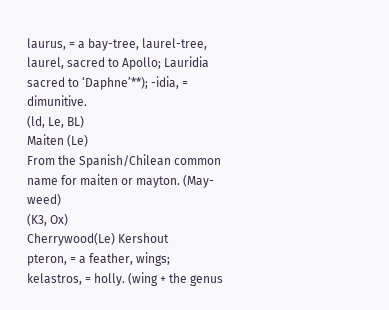laurus, = a bay-tree, laurel-tree, laurel, sacred to Apollo; Lauridia sacred to ‘Daphne’**); -idia, = dimunitive.
(ld, Le, BL)
Maiten (Le)
From the Spanish/Chilean common name for maiten or mayton. (May-weed)
(K3, Ox)
Cherrywood(Le) Kershout
pteron, = a feather, wings; kelastros, = holly. (wing + the genus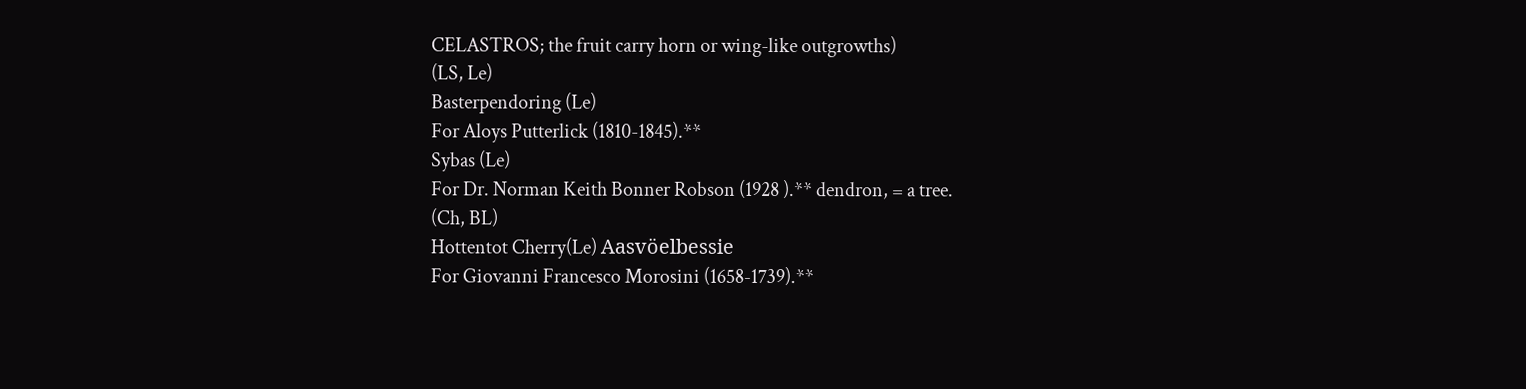CELASTROS; the fruit carry horn or wing-like outgrowths)
(LS, Le)
Basterpendoring (Le)
For Aloys Putterlick (1810-1845).**
Sybas (Le)
For Dr. Norman Keith Bonner Robson (1928 ).** dendron, = a tree.
(Ch, BL)
Hottentot Cherry(Le) Aasvöelbessie
For Giovanni Francesco Morosini (1658-1739).**